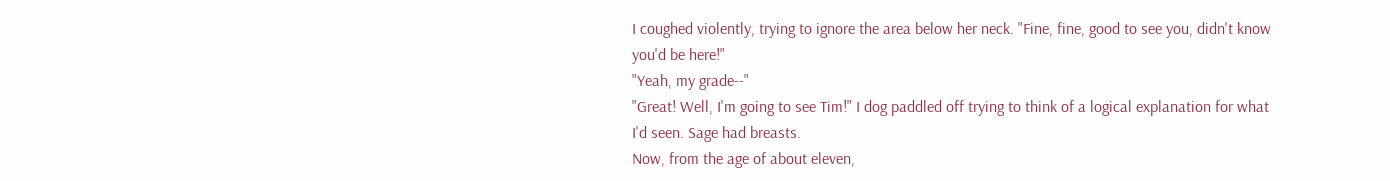I coughed violently, trying to ignore the area below her neck. "Fine, fine, good to see you, didn't know you'd be here!"
"Yeah, my grade--"
"Great! Well, I'm going to see Tim!" I dog paddled off trying to think of a logical explanation for what I'd seen. Sage had breasts.
Now, from the age of about eleven,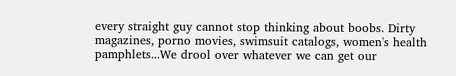every straight guy cannot stop thinking about boobs. Dirty magazines, porno movies, swimsuit catalogs, women's health pamphlets...We drool over whatever we can get our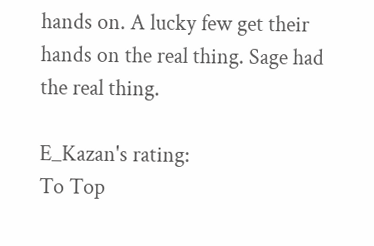hands on. A lucky few get their hands on the real thing. Sage had the real thing.

E_Kazan's rating:
To Top